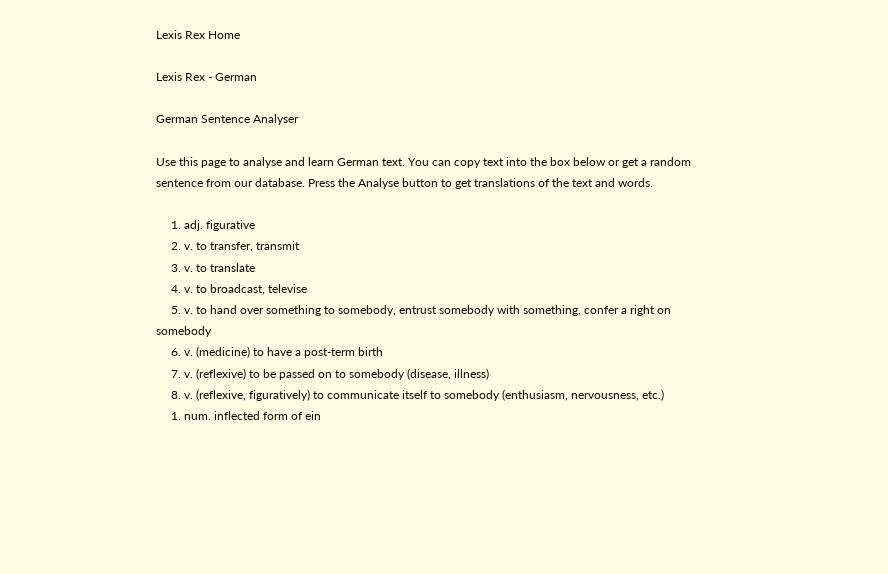Lexis Rex Home

Lexis Rex - German

German Sentence Analyser

Use this page to analyse and learn German text. You can copy text into the box below or get a random sentence from our database. Press the Analyse button to get translations of the text and words.

     1. adj. figurative
     2. v. to transfer, transmit
     3. v. to translate
     4. v. to broadcast, televise
     5. v. to hand over something to somebody, entrust somebody with something, confer a right on somebody
     6. v. (medicine) to have a post-term birth
     7. v. (reflexive) to be passed on to somebody (disease, illness)
     8. v. (reflexive, figuratively) to communicate itself to somebody (enthusiasm, nervousness, etc.)
     1. num. inflected form of ein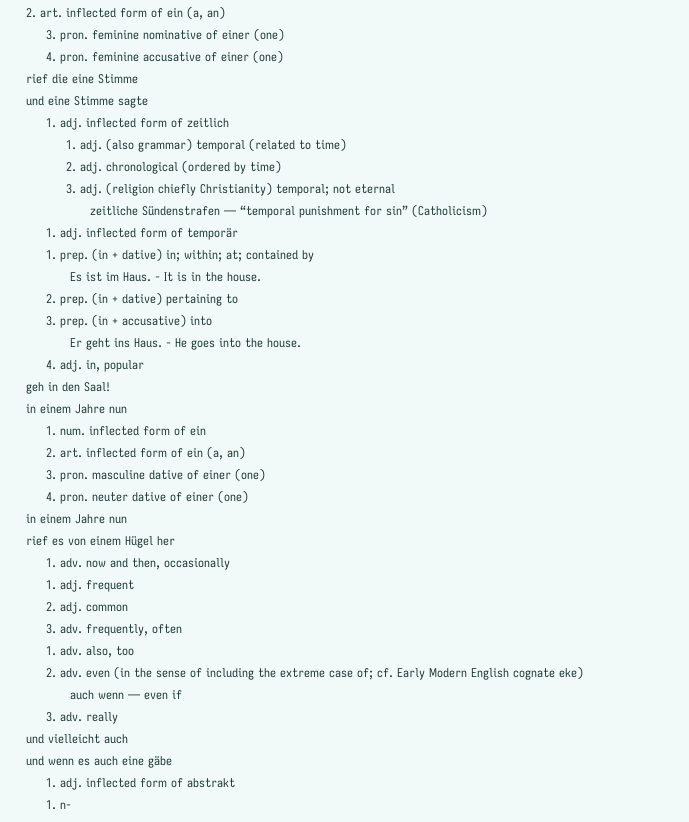2. art. inflected form of ein (a, an)
     3. pron. feminine nominative of einer (one)
     4. pron. feminine accusative of einer (one)
rief die eine Stimme
und eine Stimme sagte
     1. adj. inflected form of zeitlich
          1. adj. (also grammar) temporal (related to time)
          2. adj. chronological (ordered by time)
          3. adj. (religion chiefly Christianity) temporal; not eternal
                zeitliche Sündenstrafen — “temporal punishment for sin” (Catholicism)
     1. adj. inflected form of temporär
     1. prep. (in + dative) in; within; at; contained by
           Es ist im Haus. - It is in the house.
     2. prep. (in + dative) pertaining to
     3. prep. (in + accusative) into
           Er geht ins Haus. - He goes into the house.
     4. adj. in, popular
geh in den Saal!
in einem Jahre nun
     1. num. inflected form of ein
     2. art. inflected form of ein (a, an)
     3. pron. masculine dative of einer (one)
     4. pron. neuter dative of einer (one)
in einem Jahre nun
rief es von einem Hügel her
     1. adv. now and then, occasionally
     1. adj. frequent
     2. adj. common
     3. adv. frequently, often
     1. adv. also, too
     2. adv. even (in the sense of including the extreme case of; cf. Early Modern English cognate eke)
           auch wenn — even if
     3. adv. really
und vielleicht auch
und wenn es auch eine gäbe
     1. adj. inflected form of abstrakt
     1. n-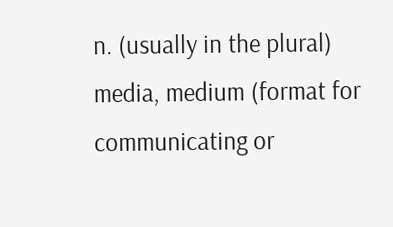n. (usually in the plural) media, medium (format for communicating or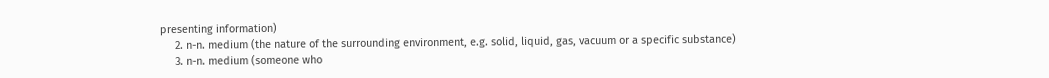presenting information)
     2. n-n. medium (the nature of the surrounding environment, e.g. solid, liquid, gas, vacuum or a specific substance)
     3. n-n. medium (someone who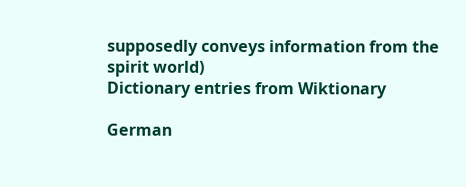supposedly conveys information from the spirit world)
Dictionary entries from Wiktionary

German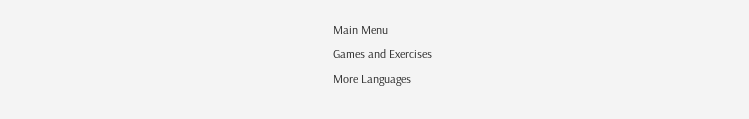Main Menu
Games and Exercises
More Languages